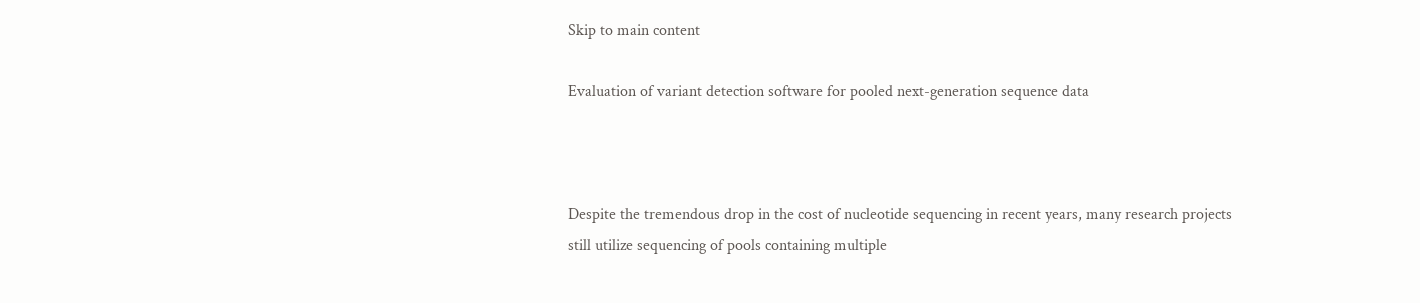Skip to main content

Evaluation of variant detection software for pooled next-generation sequence data



Despite the tremendous drop in the cost of nucleotide sequencing in recent years, many research projects still utilize sequencing of pools containing multiple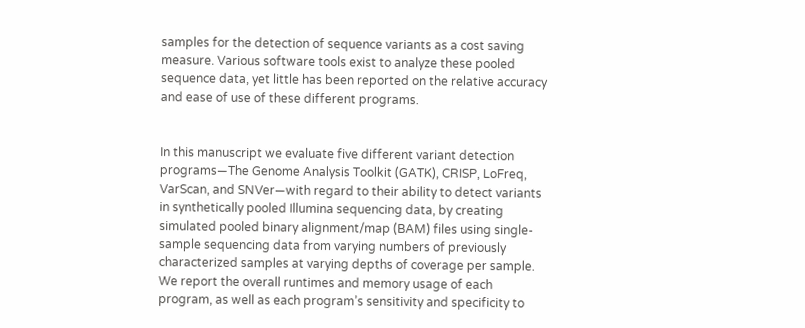samples for the detection of sequence variants as a cost saving measure. Various software tools exist to analyze these pooled sequence data, yet little has been reported on the relative accuracy and ease of use of these different programs.


In this manuscript we evaluate five different variant detection programs—The Genome Analysis Toolkit (GATK), CRISP, LoFreq, VarScan, and SNVer—with regard to their ability to detect variants in synthetically pooled Illumina sequencing data, by creating simulated pooled binary alignment/map (BAM) files using single-sample sequencing data from varying numbers of previously characterized samples at varying depths of coverage per sample. We report the overall runtimes and memory usage of each program, as well as each program’s sensitivity and specificity to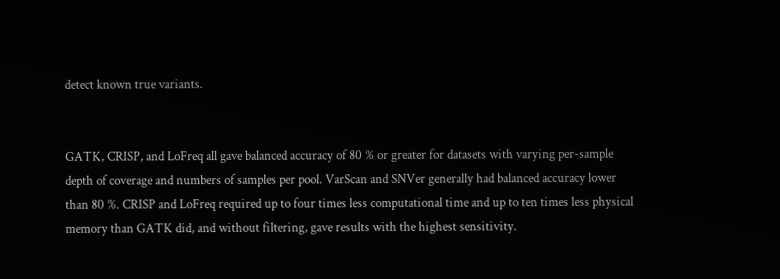detect known true variants.


GATK, CRISP, and LoFreq all gave balanced accuracy of 80 % or greater for datasets with varying per-sample depth of coverage and numbers of samples per pool. VarScan and SNVer generally had balanced accuracy lower than 80 %. CRISP and LoFreq required up to four times less computational time and up to ten times less physical memory than GATK did, and without filtering, gave results with the highest sensitivity.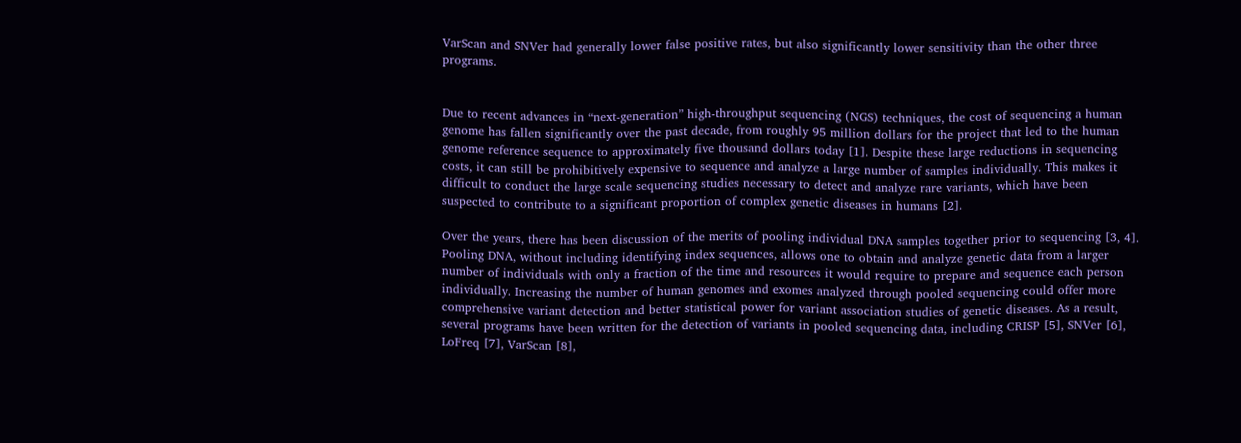VarScan and SNVer had generally lower false positive rates, but also significantly lower sensitivity than the other three programs.


Due to recent advances in “next-generation” high-throughput sequencing (NGS) techniques, the cost of sequencing a human genome has fallen significantly over the past decade, from roughly 95 million dollars for the project that led to the human genome reference sequence to approximately five thousand dollars today [1]. Despite these large reductions in sequencing costs, it can still be prohibitively expensive to sequence and analyze a large number of samples individually. This makes it difficult to conduct the large scale sequencing studies necessary to detect and analyze rare variants, which have been suspected to contribute to a significant proportion of complex genetic diseases in humans [2].

Over the years, there has been discussion of the merits of pooling individual DNA samples together prior to sequencing [3, 4]. Pooling DNA, without including identifying index sequences, allows one to obtain and analyze genetic data from a larger number of individuals with only a fraction of the time and resources it would require to prepare and sequence each person individually. Increasing the number of human genomes and exomes analyzed through pooled sequencing could offer more comprehensive variant detection and better statistical power for variant association studies of genetic diseases. As a result, several programs have been written for the detection of variants in pooled sequencing data, including CRISP [5], SNVer [6], LoFreq [7], VarScan [8],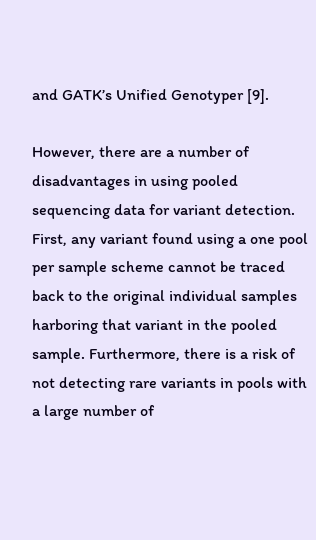and GATK’s Unified Genotyper [9].

However, there are a number of disadvantages in using pooled sequencing data for variant detection. First, any variant found using a one pool per sample scheme cannot be traced back to the original individual samples harboring that variant in the pooled sample. Furthermore, there is a risk of not detecting rare variants in pools with a large number of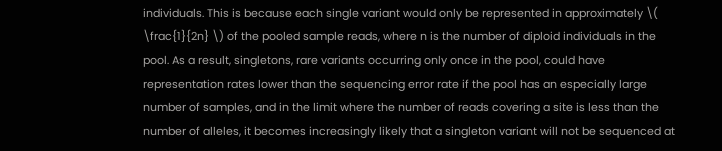individuals. This is because each single variant would only be represented in approximately \( \frac{1}{2n} \) of the pooled sample reads, where n is the number of diploid individuals in the pool. As a result, singletons, rare variants occurring only once in the pool, could have representation rates lower than the sequencing error rate if the pool has an especially large number of samples, and in the limit where the number of reads covering a site is less than the number of alleles, it becomes increasingly likely that a singleton variant will not be sequenced at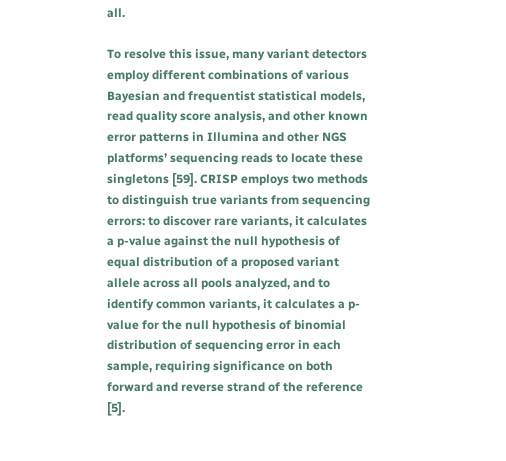all.

To resolve this issue, many variant detectors employ different combinations of various Bayesian and frequentist statistical models, read quality score analysis, and other known error patterns in Illumina and other NGS platforms’ sequencing reads to locate these singletons [59]. CRISP employs two methods to distinguish true variants from sequencing errors: to discover rare variants, it calculates a p-value against the null hypothesis of equal distribution of a proposed variant allele across all pools analyzed, and to identify common variants, it calculates a p-value for the null hypothesis of binomial distribution of sequencing error in each sample, requiring significance on both forward and reverse strand of the reference [5].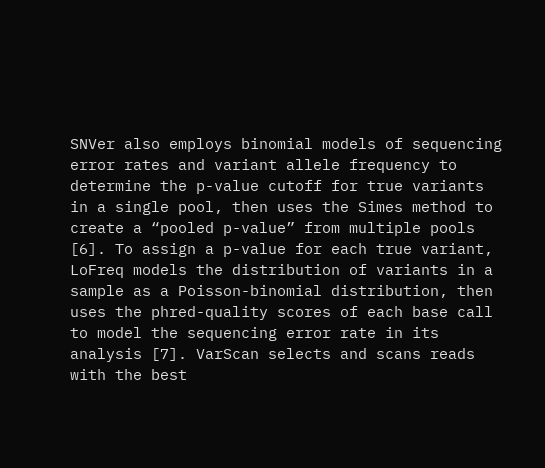SNVer also employs binomial models of sequencing error rates and variant allele frequency to determine the p-value cutoff for true variants in a single pool, then uses the Simes method to create a “pooled p-value” from multiple pools [6]. To assign a p-value for each true variant, LoFreq models the distribution of variants in a sample as a Poisson-binomial distribution, then uses the phred-quality scores of each base call to model the sequencing error rate in its analysis [7]. VarScan selects and scans reads with the best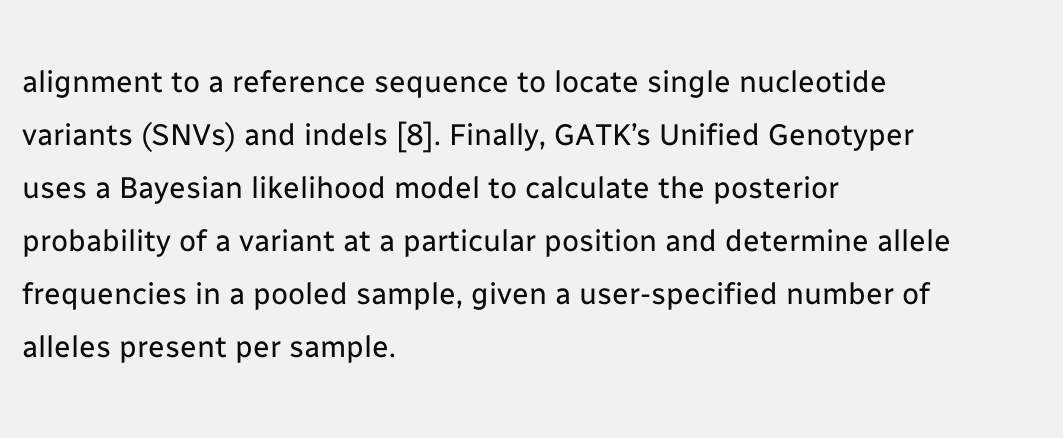alignment to a reference sequence to locate single nucleotide variants (SNVs) and indels [8]. Finally, GATK’s Unified Genotyper uses a Bayesian likelihood model to calculate the posterior probability of a variant at a particular position and determine allele frequencies in a pooled sample, given a user-specified number of alleles present per sample.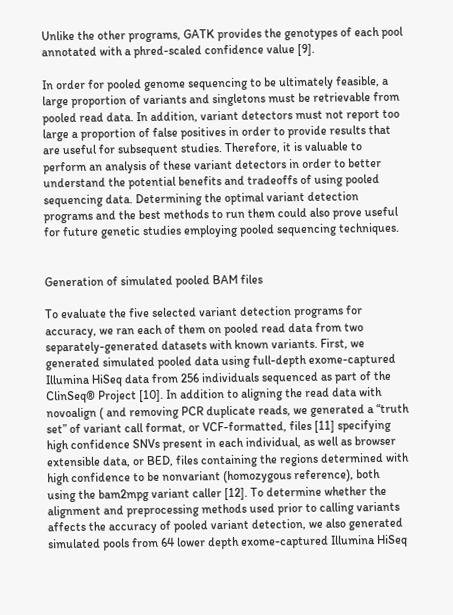Unlike the other programs, GATK provides the genotypes of each pool annotated with a phred-scaled confidence value [9].

In order for pooled genome sequencing to be ultimately feasible, a large proportion of variants and singletons must be retrievable from pooled read data. In addition, variant detectors must not report too large a proportion of false positives in order to provide results that are useful for subsequent studies. Therefore, it is valuable to perform an analysis of these variant detectors in order to better understand the potential benefits and tradeoffs of using pooled sequencing data. Determining the optimal variant detection programs and the best methods to run them could also prove useful for future genetic studies employing pooled sequencing techniques.


Generation of simulated pooled BAM files

To evaluate the five selected variant detection programs for accuracy, we ran each of them on pooled read data from two separately-generated datasets with known variants. First, we generated simulated pooled data using full-depth exome-captured Illumina HiSeq data from 256 individuals sequenced as part of the ClinSeq® Project [10]. In addition to aligning the read data with novoalign ( and removing PCR duplicate reads, we generated a “truth set” of variant call format, or VCF-formatted, files [11] specifying high confidence SNVs present in each individual, as well as browser extensible data, or BED, files containing the regions determined with high confidence to be nonvariant (homozygous reference), both using the bam2mpg variant caller [12]. To determine whether the alignment and preprocessing methods used prior to calling variants affects the accuracy of pooled variant detection, we also generated simulated pools from 64 lower depth exome-captured Illumina HiSeq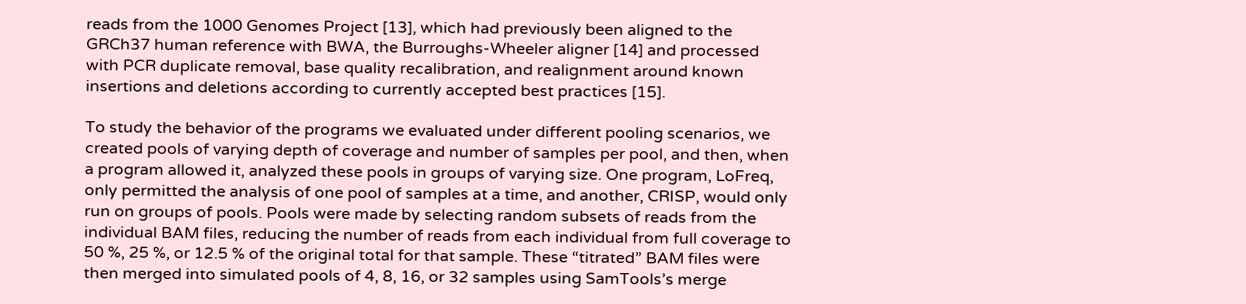reads from the 1000 Genomes Project [13], which had previously been aligned to the GRCh37 human reference with BWA, the Burroughs-Wheeler aligner [14] and processed with PCR duplicate removal, base quality recalibration, and realignment around known insertions and deletions according to currently accepted best practices [15].

To study the behavior of the programs we evaluated under different pooling scenarios, we created pools of varying depth of coverage and number of samples per pool, and then, when a program allowed it, analyzed these pools in groups of varying size. One program, LoFreq, only permitted the analysis of one pool of samples at a time, and another, CRISP, would only run on groups of pools. Pools were made by selecting random subsets of reads from the individual BAM files, reducing the number of reads from each individual from full coverage to 50 %, 25 %, or 12.5 % of the original total for that sample. These “titrated” BAM files were then merged into simulated pools of 4, 8, 16, or 32 samples using SamTools’s merge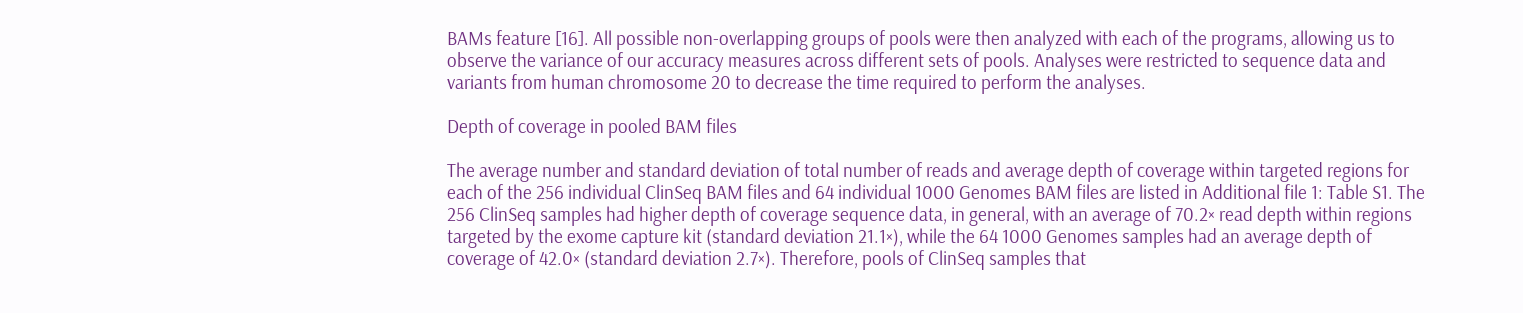BAMs feature [16]. All possible non-overlapping groups of pools were then analyzed with each of the programs, allowing us to observe the variance of our accuracy measures across different sets of pools. Analyses were restricted to sequence data and variants from human chromosome 20 to decrease the time required to perform the analyses.

Depth of coverage in pooled BAM files

The average number and standard deviation of total number of reads and average depth of coverage within targeted regions for each of the 256 individual ClinSeq BAM files and 64 individual 1000 Genomes BAM files are listed in Additional file 1: Table S1. The 256 ClinSeq samples had higher depth of coverage sequence data, in general, with an average of 70.2× read depth within regions targeted by the exome capture kit (standard deviation 21.1×), while the 64 1000 Genomes samples had an average depth of coverage of 42.0× (standard deviation 2.7×). Therefore, pools of ClinSeq samples that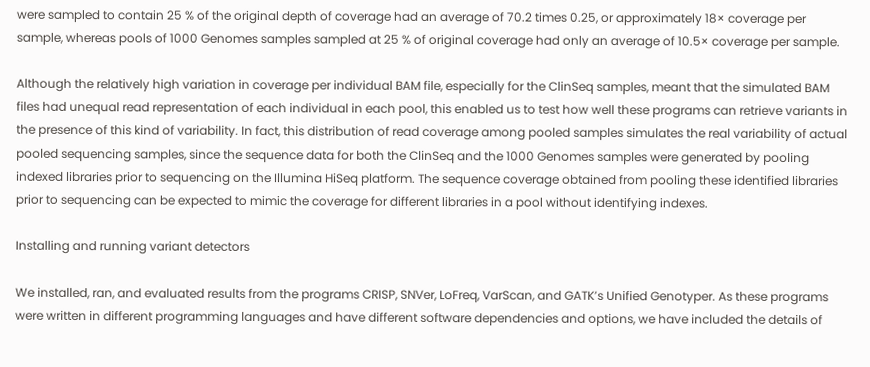were sampled to contain 25 % of the original depth of coverage had an average of 70.2 times 0.25, or approximately 18× coverage per sample, whereas pools of 1000 Genomes samples sampled at 25 % of original coverage had only an average of 10.5× coverage per sample.

Although the relatively high variation in coverage per individual BAM file, especially for the ClinSeq samples, meant that the simulated BAM files had unequal read representation of each individual in each pool, this enabled us to test how well these programs can retrieve variants in the presence of this kind of variability. In fact, this distribution of read coverage among pooled samples simulates the real variability of actual pooled sequencing samples, since the sequence data for both the ClinSeq and the 1000 Genomes samples were generated by pooling indexed libraries prior to sequencing on the Illumina HiSeq platform. The sequence coverage obtained from pooling these identified libraries prior to sequencing can be expected to mimic the coverage for different libraries in a pool without identifying indexes.

Installing and running variant detectors

We installed, ran, and evaluated results from the programs CRISP, SNVer, LoFreq, VarScan, and GATK’s Unified Genotyper. As these programs were written in different programming languages and have different software dependencies and options, we have included the details of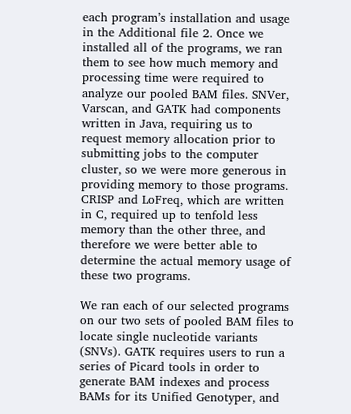each program’s installation and usage in the Additional file 2. Once we installed all of the programs, we ran them to see how much memory and processing time were required to analyze our pooled BAM files. SNVer, Varscan, and GATK had components written in Java, requiring us to request memory allocation prior to submitting jobs to the computer cluster, so we were more generous in providing memory to those programs. CRISP and LoFreq, which are written in C, required up to tenfold less memory than the other three, and therefore we were better able to determine the actual memory usage of these two programs.

We ran each of our selected programs on our two sets of pooled BAM files to locate single nucleotide variants (SNVs). GATK requires users to run a series of Picard tools in order to generate BAM indexes and process BAMs for its Unified Genotyper, and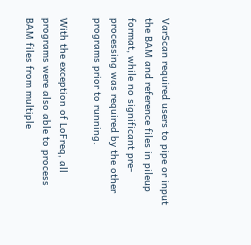VarScan required users to pipe or input the BAM and reference files in pileup format, while no significant pre-processing was required by the other programs prior to running.

With the exception of LoFreq, all programs were also able to process BAM files from multiple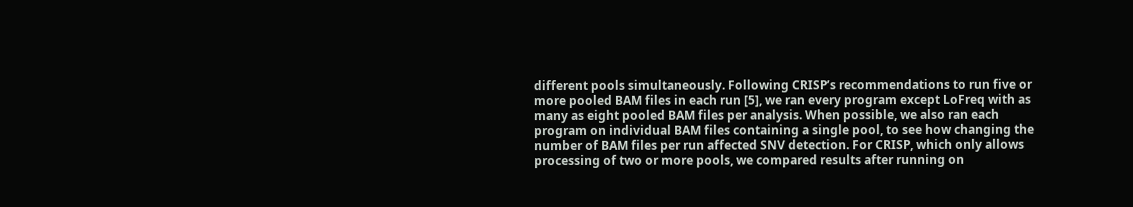different pools simultaneously. Following CRISP’s recommendations to run five or more pooled BAM files in each run [5], we ran every program except LoFreq with as many as eight pooled BAM files per analysis. When possible, we also ran each program on individual BAM files containing a single pool, to see how changing the number of BAM files per run affected SNV detection. For CRISP, which only allows processing of two or more pools, we compared results after running on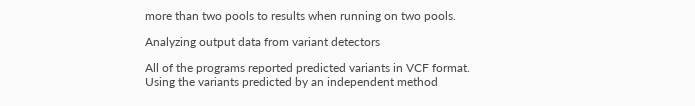more than two pools to results when running on two pools.

Analyzing output data from variant detectors

All of the programs reported predicted variants in VCF format. Using the variants predicted by an independent method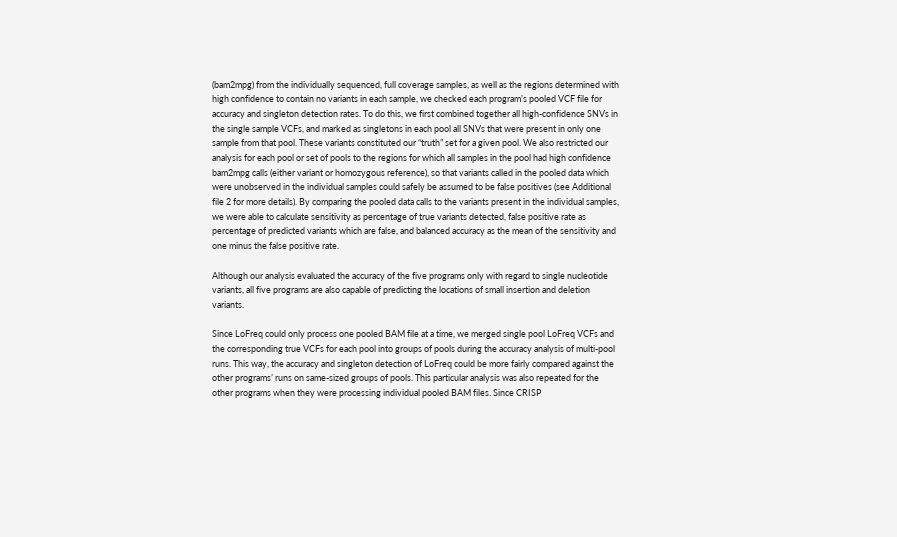(bam2mpg) from the individually sequenced, full coverage samples, as well as the regions determined with high confidence to contain no variants in each sample, we checked each program’s pooled VCF file for accuracy and singleton detection rates. To do this, we first combined together all high-confidence SNVs in the single sample VCFs, and marked as singletons in each pool all SNVs that were present in only one sample from that pool. These variants constituted our “truth” set for a given pool. We also restricted our analysis for each pool or set of pools to the regions for which all samples in the pool had high confidence bam2mpg calls (either variant or homozygous reference), so that variants called in the pooled data which were unobserved in the individual samples could safely be assumed to be false positives (see Additional file 2 for more details). By comparing the pooled data calls to the variants present in the individual samples, we were able to calculate sensitivity as percentage of true variants detected, false positive rate as percentage of predicted variants which are false, and balanced accuracy as the mean of the sensitivity and one minus the false positive rate.

Although our analysis evaluated the accuracy of the five programs only with regard to single nucleotide variants, all five programs are also capable of predicting the locations of small insertion and deletion variants.

Since LoFreq could only process one pooled BAM file at a time, we merged single pool LoFreq VCFs and the corresponding true VCFs for each pool into groups of pools during the accuracy analysis of multi-pool runs. This way, the accuracy and singleton detection of LoFreq could be more fairly compared against the other programs’ runs on same-sized groups of pools. This particular analysis was also repeated for the other programs when they were processing individual pooled BAM files. Since CRISP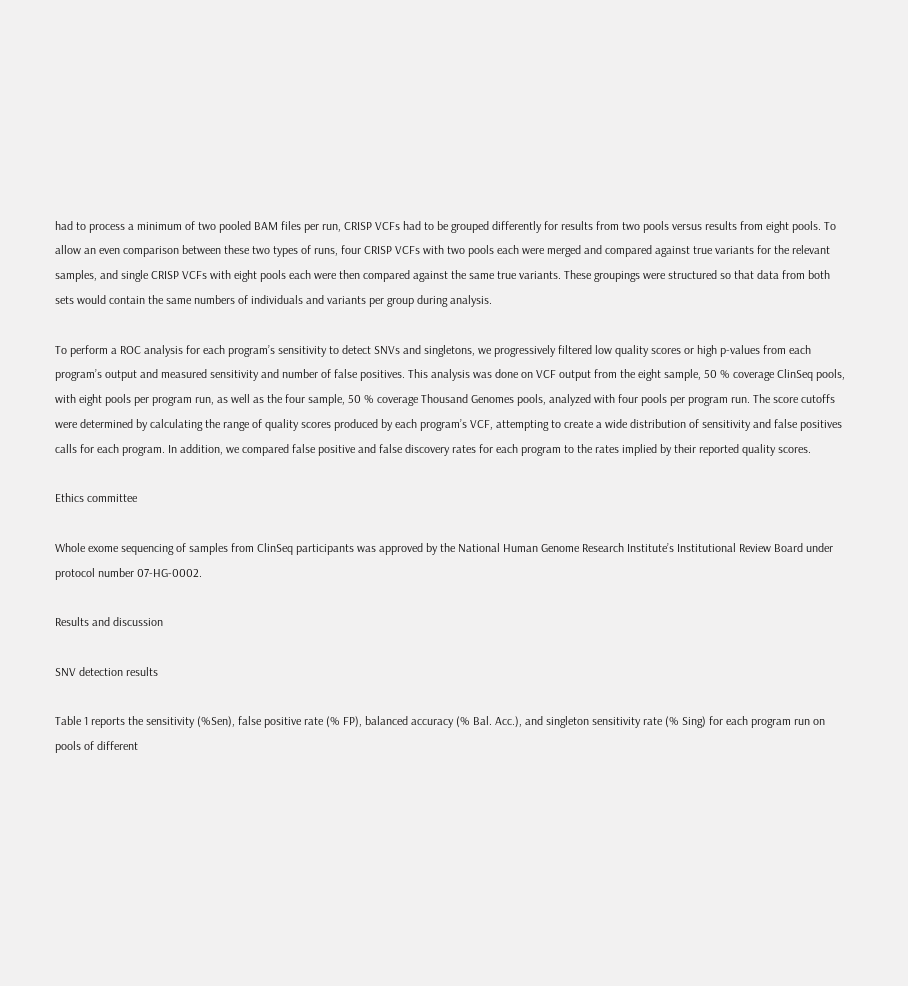had to process a minimum of two pooled BAM files per run, CRISP VCFs had to be grouped differently for results from two pools versus results from eight pools. To allow an even comparison between these two types of runs, four CRISP VCFs with two pools each were merged and compared against true variants for the relevant samples, and single CRISP VCFs with eight pools each were then compared against the same true variants. These groupings were structured so that data from both sets would contain the same numbers of individuals and variants per group during analysis.

To perform a ROC analysis for each program’s sensitivity to detect SNVs and singletons, we progressively filtered low quality scores or high p-values from each program’s output and measured sensitivity and number of false positives. This analysis was done on VCF output from the eight sample, 50 % coverage ClinSeq pools, with eight pools per program run, as well as the four sample, 50 % coverage Thousand Genomes pools, analyzed with four pools per program run. The score cutoffs were determined by calculating the range of quality scores produced by each program’s VCF, attempting to create a wide distribution of sensitivity and false positives calls for each program. In addition, we compared false positive and false discovery rates for each program to the rates implied by their reported quality scores.

Ethics committee

Whole exome sequencing of samples from ClinSeq participants was approved by the National Human Genome Research Institute’s Institutional Review Board under protocol number 07-HG-0002.

Results and discussion

SNV detection results

Table 1 reports the sensitivity (%Sen), false positive rate (% FP), balanced accuracy (% Bal. Acc.), and singleton sensitivity rate (% Sing) for each program run on pools of different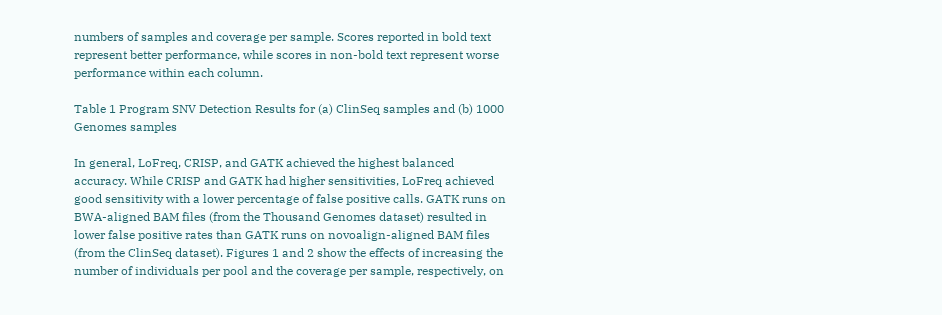numbers of samples and coverage per sample. Scores reported in bold text represent better performance, while scores in non-bold text represent worse performance within each column.

Table 1 Program SNV Detection Results for (a) ClinSeq samples and (b) 1000 Genomes samples

In general, LoFreq, CRISP, and GATK achieved the highest balanced accuracy. While CRISP and GATK had higher sensitivities, LoFreq achieved good sensitivity with a lower percentage of false positive calls. GATK runs on BWA-aligned BAM files (from the Thousand Genomes dataset) resulted in lower false positive rates than GATK runs on novoalign-aligned BAM files (from the ClinSeq dataset). Figures 1 and 2 show the effects of increasing the number of individuals per pool and the coverage per sample, respectively, on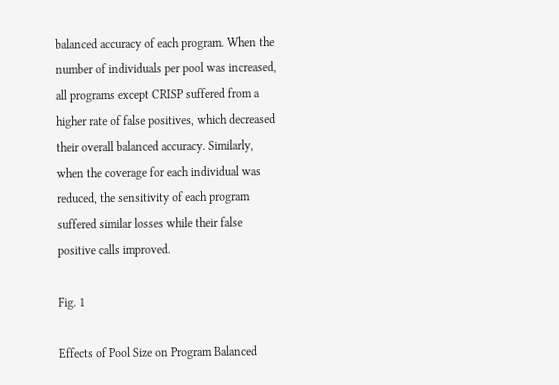balanced accuracy of each program. When the number of individuals per pool was increased, all programs except CRISP suffered from a higher rate of false positives, which decreased their overall balanced accuracy. Similarly, when the coverage for each individual was reduced, the sensitivity of each program suffered similar losses while their false positive calls improved.

Fig. 1

Effects of Pool Size on Program Balanced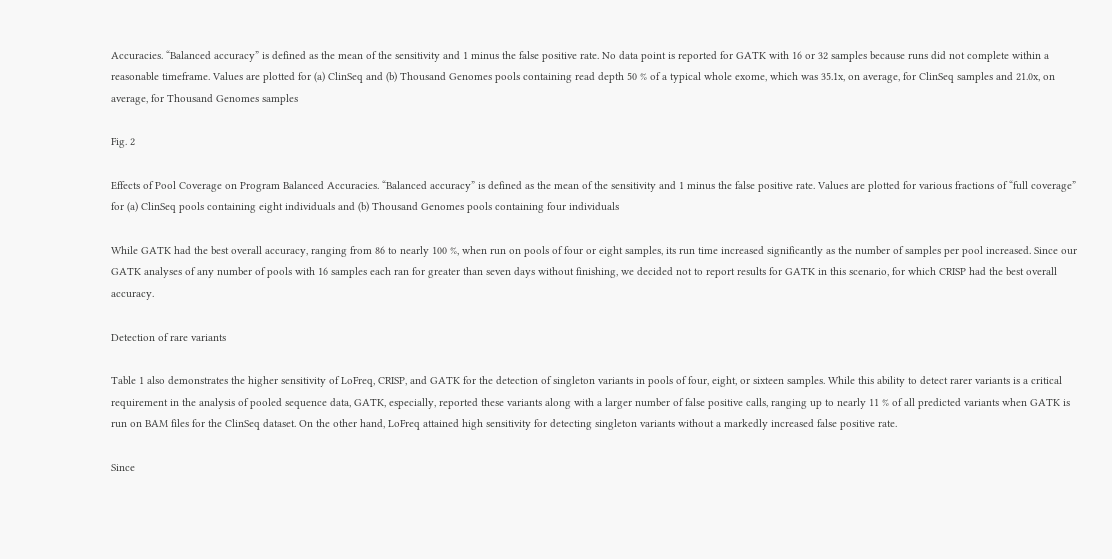Accuracies. “Balanced accuracy” is defined as the mean of the sensitivity and 1 minus the false positive rate. No data point is reported for GATK with 16 or 32 samples because runs did not complete within a reasonable timeframe. Values are plotted for (a) ClinSeq and (b) Thousand Genomes pools containing read depth 50 % of a typical whole exome, which was 35.1x, on average, for ClinSeq samples and 21.0x, on average, for Thousand Genomes samples

Fig. 2

Effects of Pool Coverage on Program Balanced Accuracies. “Balanced accuracy” is defined as the mean of the sensitivity and 1 minus the false positive rate. Values are plotted for various fractions of “full coverage” for (a) ClinSeq pools containing eight individuals and (b) Thousand Genomes pools containing four individuals

While GATK had the best overall accuracy, ranging from 86 to nearly 100 %, when run on pools of four or eight samples, its run time increased significantly as the number of samples per pool increased. Since our GATK analyses of any number of pools with 16 samples each ran for greater than seven days without finishing, we decided not to report results for GATK in this scenario, for which CRISP had the best overall accuracy.

Detection of rare variants

Table 1 also demonstrates the higher sensitivity of LoFreq, CRISP, and GATK for the detection of singleton variants in pools of four, eight, or sixteen samples. While this ability to detect rarer variants is a critical requirement in the analysis of pooled sequence data, GATK, especially, reported these variants along with a larger number of false positive calls, ranging up to nearly 11 % of all predicted variants when GATK is run on BAM files for the ClinSeq dataset. On the other hand, LoFreq attained high sensitivity for detecting singleton variants without a markedly increased false positive rate.

Since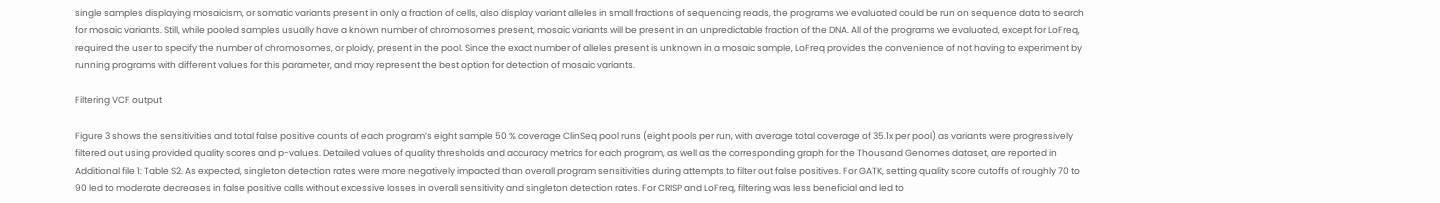single samples displaying mosaicism, or somatic variants present in only a fraction of cells, also display variant alleles in small fractions of sequencing reads, the programs we evaluated could be run on sequence data to search for mosaic variants. Still, while pooled samples usually have a known number of chromosomes present, mosaic variants will be present in an unpredictable fraction of the DNA. All of the programs we evaluated, except for LoFreq, required the user to specify the number of chromosomes, or ploidy, present in the pool. Since the exact number of alleles present is unknown in a mosaic sample, LoFreq provides the convenience of not having to experiment by running programs with different values for this parameter, and may represent the best option for detection of mosaic variants.

Filtering VCF output

Figure 3 shows the sensitivities and total false positive counts of each program’s eight sample 50 % coverage ClinSeq pool runs (eight pools per run, with average total coverage of 35.1x per pool) as variants were progressively filtered out using provided quality scores and p-values. Detailed values of quality thresholds and accuracy metrics for each program, as well as the corresponding graph for the Thousand Genomes dataset, are reported in Additional file 1: Table S2. As expected, singleton detection rates were more negatively impacted than overall program sensitivities during attempts to filter out false positives. For GATK, setting quality score cutoffs of roughly 70 to 90 led to moderate decreases in false positive calls without excessive losses in overall sensitivity and singleton detection rates. For CRISP and LoFreq, filtering was less beneficial and led to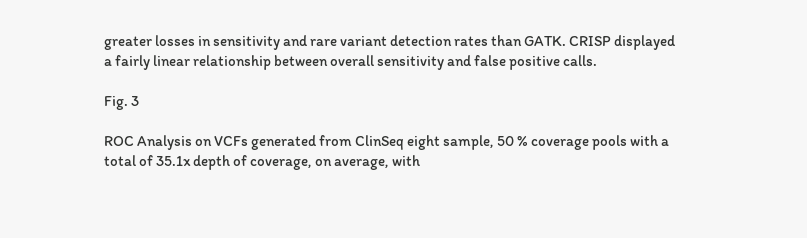greater losses in sensitivity and rare variant detection rates than GATK. CRISP displayed a fairly linear relationship between overall sensitivity and false positive calls.

Fig. 3

ROC Analysis on VCFs generated from ClinSeq eight sample, 50 % coverage pools with a total of 35.1x depth of coverage, on average, with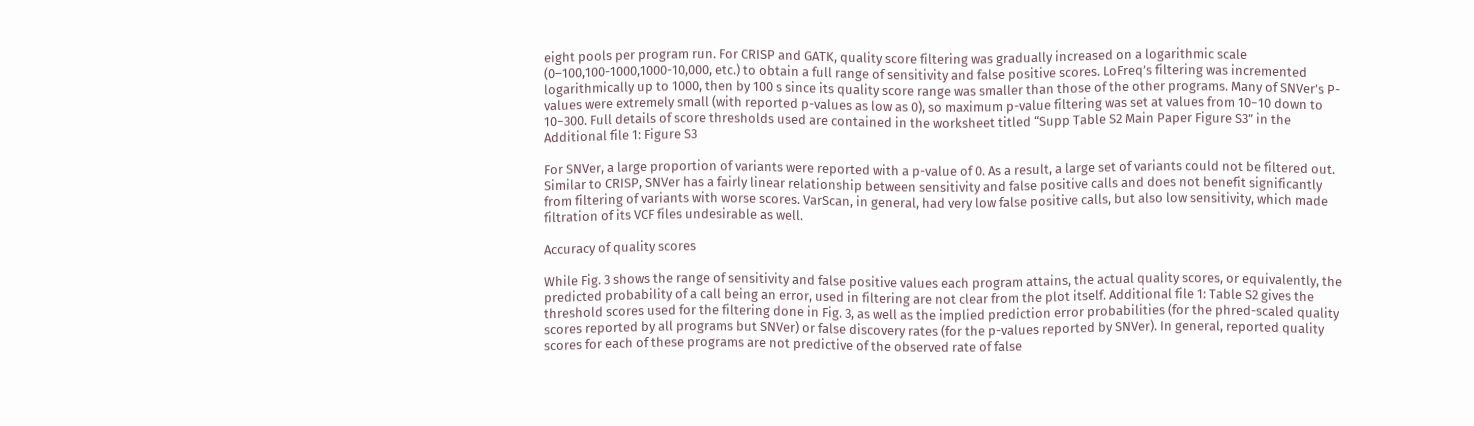eight pools per program run. For CRISP and GATK, quality score filtering was gradually increased on a logarithmic scale (0–100,100-1000,1000-10,000, etc.) to obtain a full range of sensitivity and false positive scores. LoFreq’s filtering was incremented logarithmically up to 1000, then by 100 s since its quality score range was smaller than those of the other programs. Many of SNVer’s P-values were extremely small (with reported p-values as low as 0), so maximum p-value filtering was set at values from 10−10 down to 10−300. Full details of score thresholds used are contained in the worksheet titled “Supp Table S2 Main Paper Figure S3” in the Additional file 1: Figure S3

For SNVer, a large proportion of variants were reported with a p-value of 0. As a result, a large set of variants could not be filtered out. Similar to CRISP, SNVer has a fairly linear relationship between sensitivity and false positive calls and does not benefit significantly from filtering of variants with worse scores. VarScan, in general, had very low false positive calls, but also low sensitivity, which made filtration of its VCF files undesirable as well.

Accuracy of quality scores

While Fig. 3 shows the range of sensitivity and false positive values each program attains, the actual quality scores, or equivalently, the predicted probability of a call being an error, used in filtering are not clear from the plot itself. Additional file 1: Table S2 gives the threshold scores used for the filtering done in Fig. 3, as well as the implied prediction error probabilities (for the phred-scaled quality scores reported by all programs but SNVer) or false discovery rates (for the p-values reported by SNVer). In general, reported quality scores for each of these programs are not predictive of the observed rate of false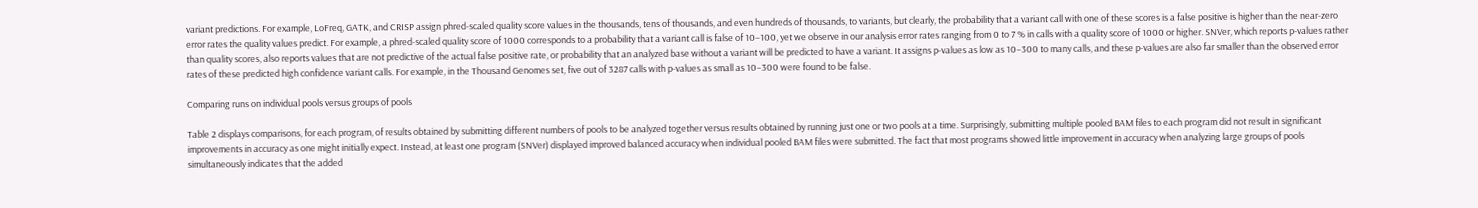variant predictions. For example, LoFreq, GATK, and CRISP assign phred-scaled quality score values in the thousands, tens of thousands, and even hundreds of thousands, to variants, but clearly, the probability that a variant call with one of these scores is a false positive is higher than the near-zero error rates the quality values predict. For example, a phred-scaled quality score of 1000 corresponds to a probability that a variant call is false of 10−100, yet we observe in our analysis error rates ranging from 0 to 7 % in calls with a quality score of 1000 or higher. SNVer, which reports p-values rather than quality scores, also reports values that are not predictive of the actual false positive rate, or probability that an analyzed base without a variant will be predicted to have a variant. It assigns p-values as low as 10−300 to many calls, and these p-values are also far smaller than the observed error rates of these predicted high confidence variant calls. For example, in the Thousand Genomes set, five out of 3287 calls with p-values as small as 10−300 were found to be false.

Comparing runs on individual pools versus groups of pools

Table 2 displays comparisons, for each program, of results obtained by submitting different numbers of pools to be analyzed together versus results obtained by running just one or two pools at a time. Surprisingly, submitting multiple pooled BAM files to each program did not result in significant improvements in accuracy as one might initially expect. Instead, at least one program (SNVer) displayed improved balanced accuracy when individual pooled BAM files were submitted. The fact that most programs showed little improvement in accuracy when analyzing large groups of pools simultaneously indicates that the added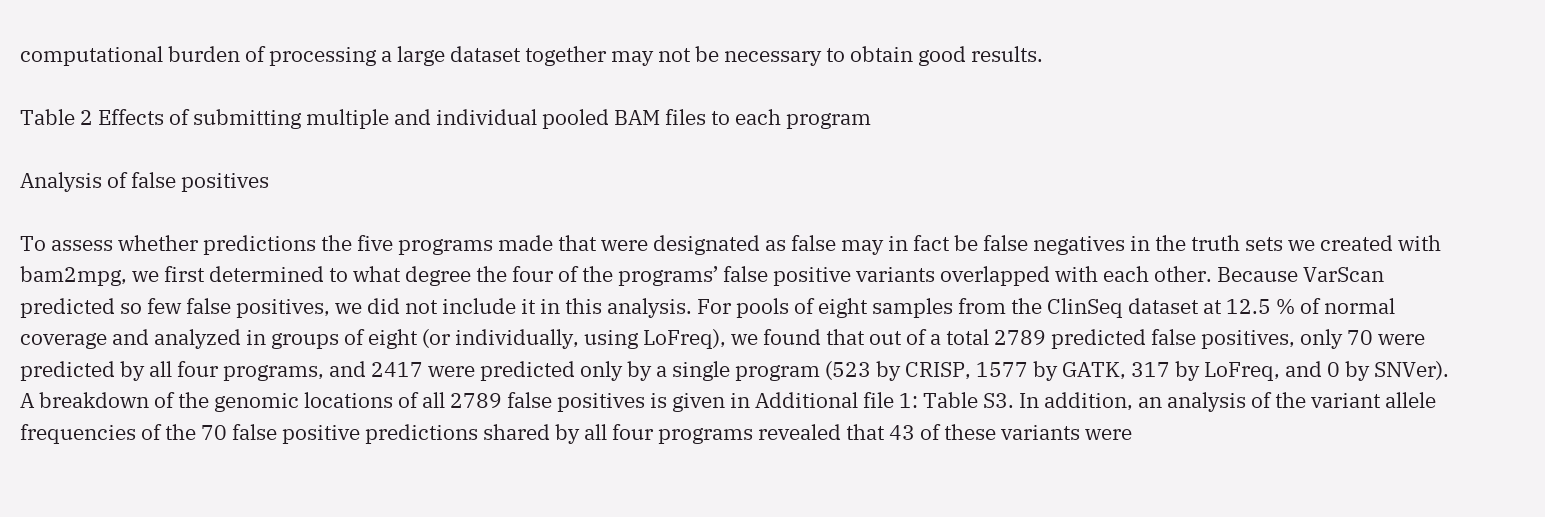computational burden of processing a large dataset together may not be necessary to obtain good results.

Table 2 Effects of submitting multiple and individual pooled BAM files to each program

Analysis of false positives

To assess whether predictions the five programs made that were designated as false may in fact be false negatives in the truth sets we created with bam2mpg, we first determined to what degree the four of the programs’ false positive variants overlapped with each other. Because VarScan predicted so few false positives, we did not include it in this analysis. For pools of eight samples from the ClinSeq dataset at 12.5 % of normal coverage and analyzed in groups of eight (or individually, using LoFreq), we found that out of a total 2789 predicted false positives, only 70 were predicted by all four programs, and 2417 were predicted only by a single program (523 by CRISP, 1577 by GATK, 317 by LoFreq, and 0 by SNVer). A breakdown of the genomic locations of all 2789 false positives is given in Additional file 1: Table S3. In addition, an analysis of the variant allele frequencies of the 70 false positive predictions shared by all four programs revealed that 43 of these variants were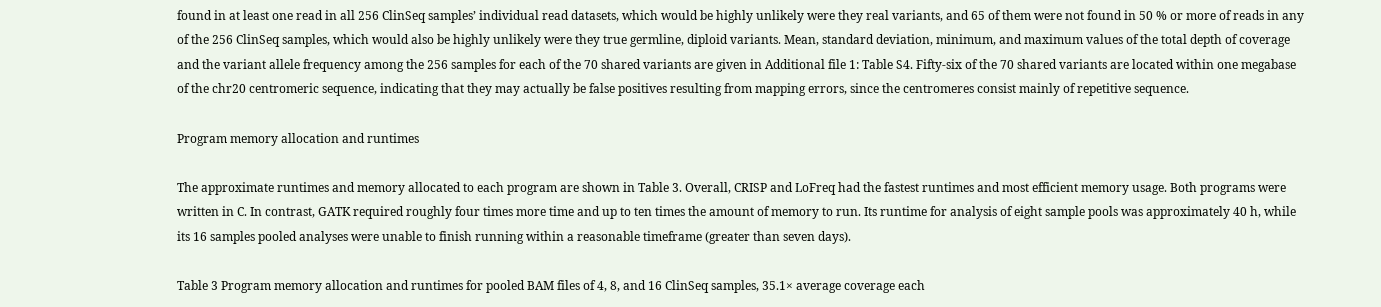found in at least one read in all 256 ClinSeq samples’ individual read datasets, which would be highly unlikely were they real variants, and 65 of them were not found in 50 % or more of reads in any of the 256 ClinSeq samples, which would also be highly unlikely were they true germline, diploid variants. Mean, standard deviation, minimum, and maximum values of the total depth of coverage and the variant allele frequency among the 256 samples for each of the 70 shared variants are given in Additional file 1: Table S4. Fifty-six of the 70 shared variants are located within one megabase of the chr20 centromeric sequence, indicating that they may actually be false positives resulting from mapping errors, since the centromeres consist mainly of repetitive sequence.

Program memory allocation and runtimes

The approximate runtimes and memory allocated to each program are shown in Table 3. Overall, CRISP and LoFreq had the fastest runtimes and most efficient memory usage. Both programs were written in C. In contrast, GATK required roughly four times more time and up to ten times the amount of memory to run. Its runtime for analysis of eight sample pools was approximately 40 h, while its 16 samples pooled analyses were unable to finish running within a reasonable timeframe (greater than seven days).

Table 3 Program memory allocation and runtimes for pooled BAM files of 4, 8, and 16 ClinSeq samples, 35.1× average coverage each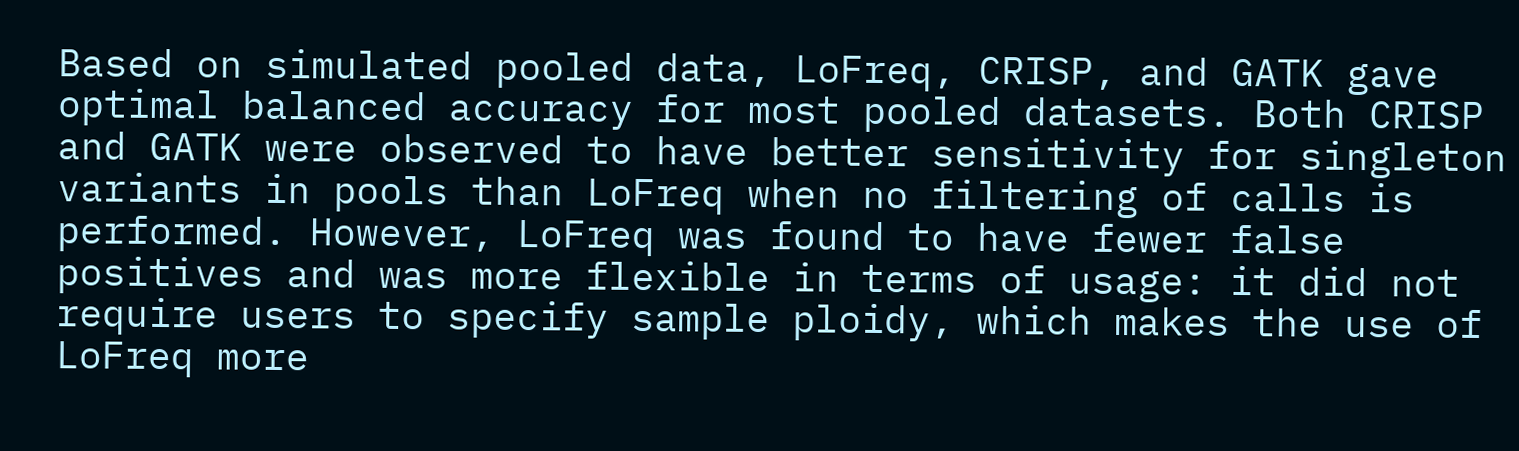Based on simulated pooled data, LoFreq, CRISP, and GATK gave optimal balanced accuracy for most pooled datasets. Both CRISP and GATK were observed to have better sensitivity for singleton variants in pools than LoFreq when no filtering of calls is performed. However, LoFreq was found to have fewer false positives and was more flexible in terms of usage: it did not require users to specify sample ploidy, which makes the use of LoFreq more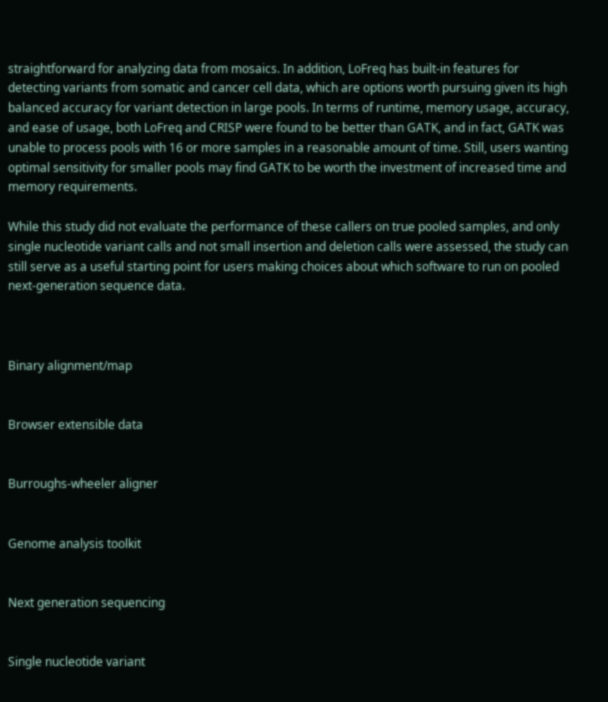straightforward for analyzing data from mosaics. In addition, LoFreq has built-in features for detecting variants from somatic and cancer cell data, which are options worth pursuing given its high balanced accuracy for variant detection in large pools. In terms of runtime, memory usage, accuracy, and ease of usage, both LoFreq and CRISP were found to be better than GATK, and in fact, GATK was unable to process pools with 16 or more samples in a reasonable amount of time. Still, users wanting optimal sensitivity for smaller pools may find GATK to be worth the investment of increased time and memory requirements.

While this study did not evaluate the performance of these callers on true pooled samples, and only single nucleotide variant calls and not small insertion and deletion calls were assessed, the study can still serve as a useful starting point for users making choices about which software to run on pooled next-generation sequence data.



Binary alignment/map


Browser extensible data


Burroughs-wheeler aligner


Genome analysis toolkit


Next generation sequencing


Single nucleotide variant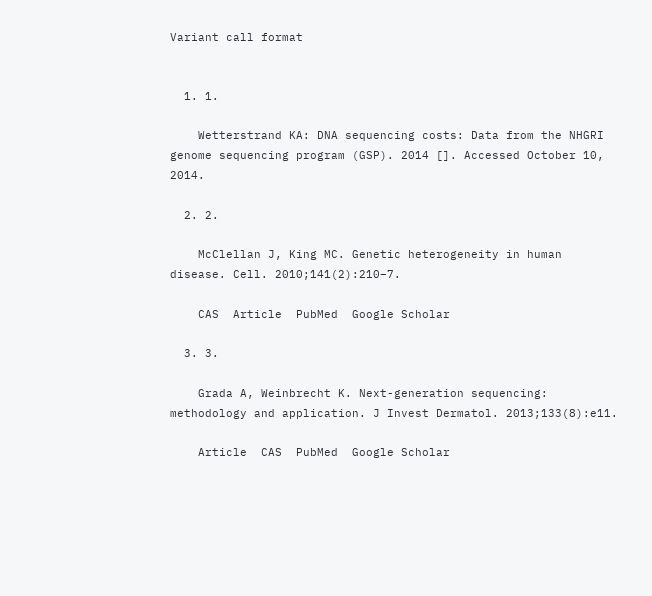Variant call format


  1. 1.

    Wetterstrand KA: DNA sequencing costs: Data from the NHGRI genome sequencing program (GSP). 2014 []. Accessed October 10, 2014.

  2. 2.

    McClellan J, King MC. Genetic heterogeneity in human disease. Cell. 2010;141(2):210–7.

    CAS  Article  PubMed  Google Scholar

  3. 3.

    Grada A, Weinbrecht K. Next-generation sequencing: methodology and application. J Invest Dermatol. 2013;133(8):e11.

    Article  CAS  PubMed  Google Scholar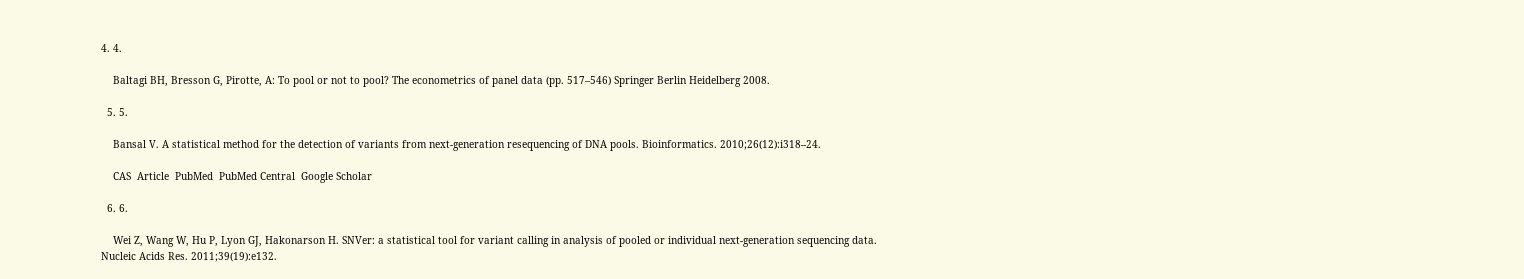4. 4.

    Baltagi BH, Bresson G, Pirotte, A: To pool or not to pool? The econometrics of panel data (pp. 517–546) Springer Berlin Heidelberg 2008.

  5. 5.

    Bansal V. A statistical method for the detection of variants from next-generation resequencing of DNA pools. Bioinformatics. 2010;26(12):i318–24.

    CAS  Article  PubMed  PubMed Central  Google Scholar

  6. 6.

    Wei Z, Wang W, Hu P, Lyon GJ, Hakonarson H. SNVer: a statistical tool for variant calling in analysis of pooled or individual next-generation sequencing data. Nucleic Acids Res. 2011;39(19):e132.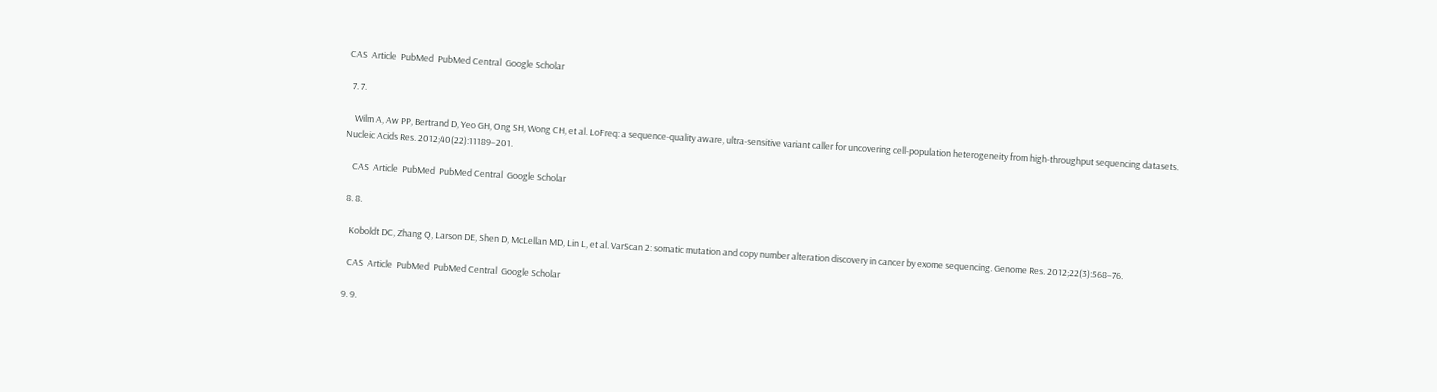CAS  Article  PubMed  PubMed Central  Google Scholar

  7. 7.

    Wilm A, Aw PP, Bertrand D, Yeo GH, Ong SH, Wong CH, et al. LoFreq: a sequence-quality aware, ultra-sensitive variant caller for uncovering cell-population heterogeneity from high-throughput sequencing datasets. Nucleic Acids Res. 2012;40(22):11189–201.

    CAS  Article  PubMed  PubMed Central  Google Scholar

  8. 8.

    Koboldt DC, Zhang Q, Larson DE, Shen D, McLellan MD, Lin L, et al. VarScan 2: somatic mutation and copy number alteration discovery in cancer by exome sequencing. Genome Res. 2012;22(3):568–76.

    CAS  Article  PubMed  PubMed Central  Google Scholar

  9. 9.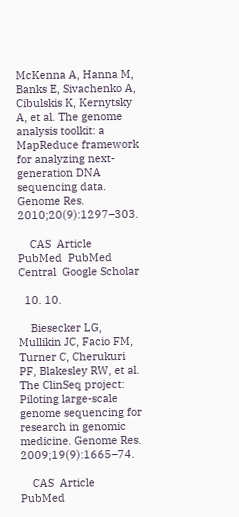McKenna A, Hanna M, Banks E, Sivachenko A, Cibulskis K, Kernytsky A, et al. The genome analysis toolkit: a MapReduce framework for analyzing next-generation DNA sequencing data. Genome Res. 2010;20(9):1297–303.

    CAS  Article  PubMed  PubMed Central  Google Scholar

  10. 10.

    Biesecker LG, Mullikin JC, Facio FM, Turner C, Cherukuri PF, Blakesley RW, et al. The ClinSeq project: Piloting large-scale genome sequencing for research in genomic medicine. Genome Res. 2009;19(9):1665–74.

    CAS  Article  PubMed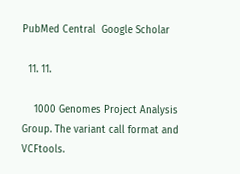PubMed Central  Google Scholar

  11. 11.

    1000 Genomes Project Analysis Group. The variant call format and VCFtools.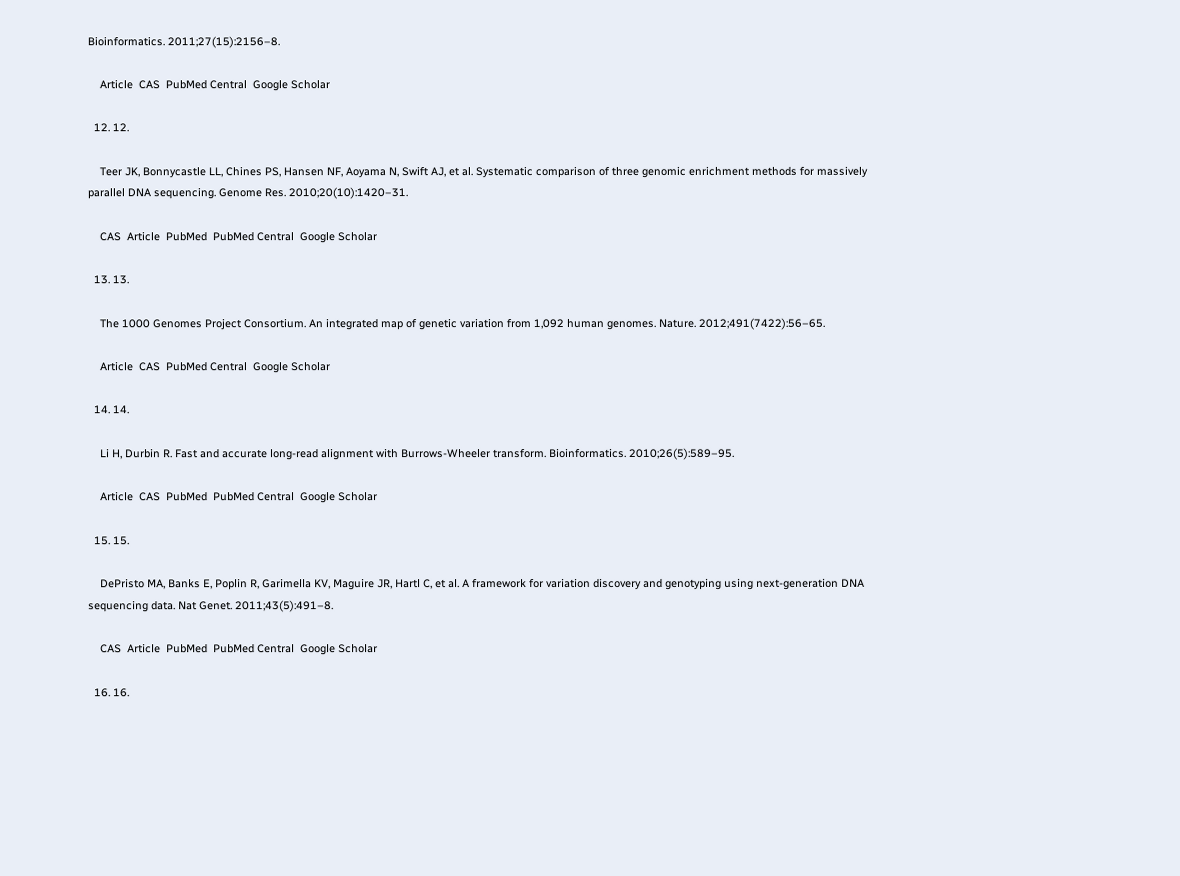Bioinformatics. 2011;27(15):2156–8.

    Article  CAS  PubMed Central  Google Scholar

  12. 12.

    Teer JK, Bonnycastle LL, Chines PS, Hansen NF, Aoyama N, Swift AJ, et al. Systematic comparison of three genomic enrichment methods for massively parallel DNA sequencing. Genome Res. 2010;20(10):1420–31.

    CAS  Article  PubMed  PubMed Central  Google Scholar

  13. 13.

    The 1000 Genomes Project Consortium. An integrated map of genetic variation from 1,092 human genomes. Nature. 2012;491(7422):56–65.

    Article  CAS  PubMed Central  Google Scholar

  14. 14.

    Li H, Durbin R. Fast and accurate long-read alignment with Burrows-Wheeler transform. Bioinformatics. 2010;26(5):589–95.

    Article  CAS  PubMed  PubMed Central  Google Scholar

  15. 15.

    DePristo MA, Banks E, Poplin R, Garimella KV, Maguire JR, Hartl C, et al. A framework for variation discovery and genotyping using next-generation DNA sequencing data. Nat Genet. 2011;43(5):491–8.

    CAS  Article  PubMed  PubMed Central  Google Scholar

  16. 16.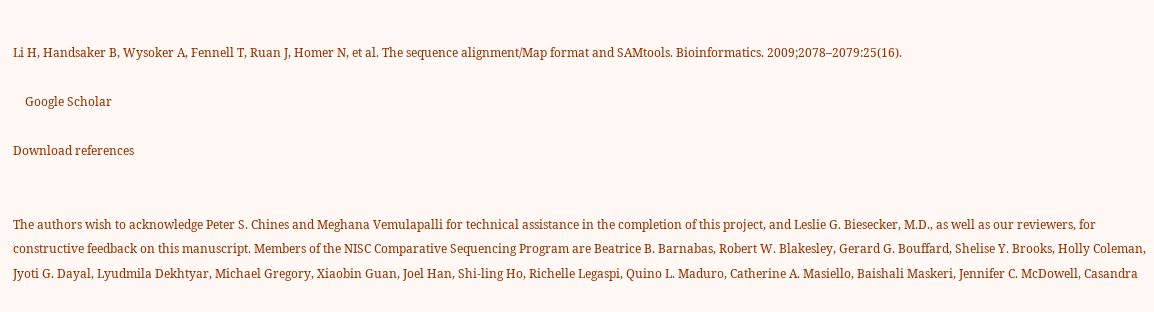Li H, Handsaker B, Wysoker A, Fennell T, Ruan J, Homer N, et al. The sequence alignment/Map format and SAMtools. Bioinformatics. 2009;2078–2079:25(16).

    Google Scholar

Download references


The authors wish to acknowledge Peter S. Chines and Meghana Vemulapalli for technical assistance in the completion of this project, and Leslie G. Biesecker, M.D., as well as our reviewers, for constructive feedback on this manuscript. Members of the NISC Comparative Sequencing Program are Beatrice B. Barnabas, Robert W. Blakesley, Gerard G. Bouffard, Shelise Y. Brooks, Holly Coleman, Jyoti G. Dayal, Lyudmila Dekhtyar, Michael Gregory, Xiaobin Guan, Joel Han, Shi-ling Ho, Richelle Legaspi, Quino L. Maduro, Catherine A. Masiello, Baishali Maskeri, Jennifer C. McDowell, Casandra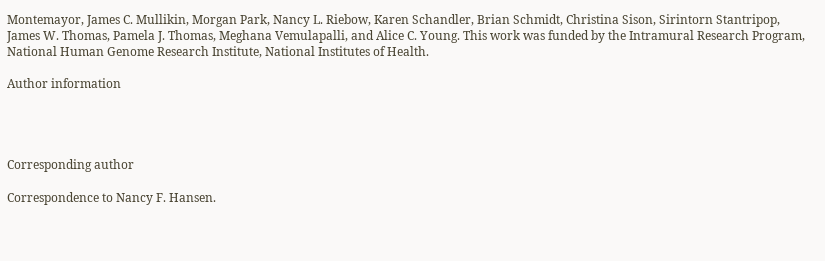Montemayor, James C. Mullikin, Morgan Park, Nancy L. Riebow, Karen Schandler, Brian Schmidt, Christina Sison, Sirintorn Stantripop, James W. Thomas, Pamela J. Thomas, Meghana Vemulapalli, and Alice C. Young. This work was funded by the Intramural Research Program, National Human Genome Research Institute, National Institutes of Health.

Author information




Corresponding author

Correspondence to Nancy F. Hansen.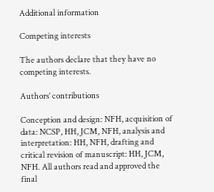Additional information

Competing interests

The authors declare that they have no competing interests.

Authors’ contributions

Conception and design: NFH, acquisition of data: NCSP, HH, JCM, NFH, analysis and interpretation: HH, NFH, drafting and critical revision of manuscript: HH, JCM, NFH. All authors read and approved the final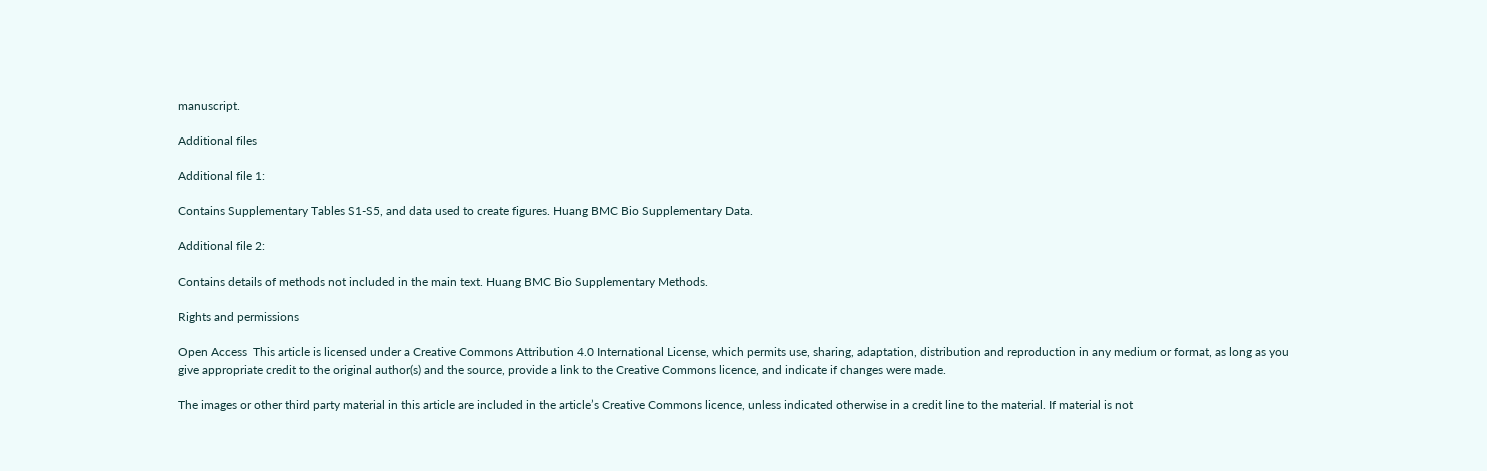manuscript.

Additional files

Additional file 1:

Contains Supplementary Tables S1-S5, and data used to create figures. Huang BMC Bio Supplementary Data.

Additional file 2:

Contains details of methods not included in the main text. Huang BMC Bio Supplementary Methods.

Rights and permissions

Open Access  This article is licensed under a Creative Commons Attribution 4.0 International License, which permits use, sharing, adaptation, distribution and reproduction in any medium or format, as long as you give appropriate credit to the original author(s) and the source, provide a link to the Creative Commons licence, and indicate if changes were made.

The images or other third party material in this article are included in the article’s Creative Commons licence, unless indicated otherwise in a credit line to the material. If material is not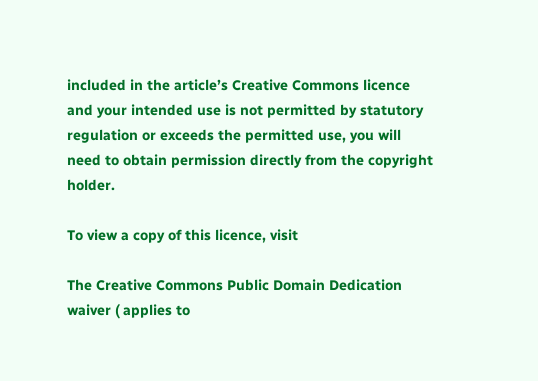included in the article’s Creative Commons licence and your intended use is not permitted by statutory regulation or exceeds the permitted use, you will need to obtain permission directly from the copyright holder.

To view a copy of this licence, visit

The Creative Commons Public Domain Dedication waiver ( applies to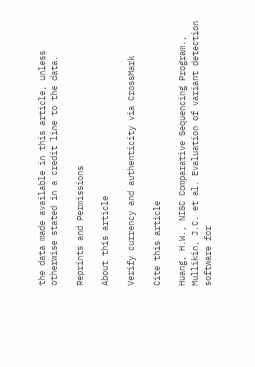the data made available in this article, unless otherwise stated in a credit line to the data.

Reprints and Permissions

About this article

Verify currency and authenticity via CrossMark

Cite this article

Huang, H.W., NISC Comparative Sequencing Program., Mullikin, J.C. et al. Evaluation of variant detection software for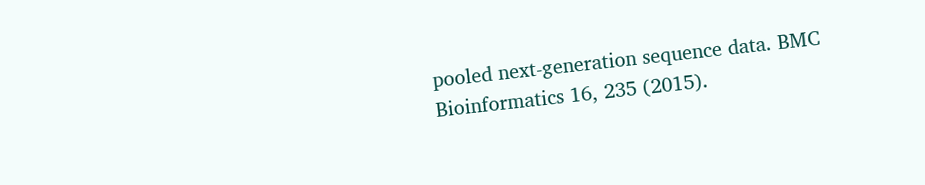pooled next-generation sequence data. BMC Bioinformatics 16, 235 (2015).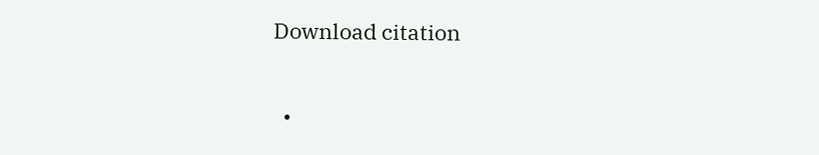Download citation


  •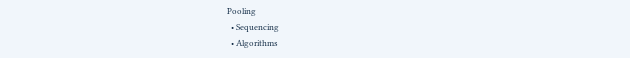Pooling
  • Sequencing
  • Algorithms